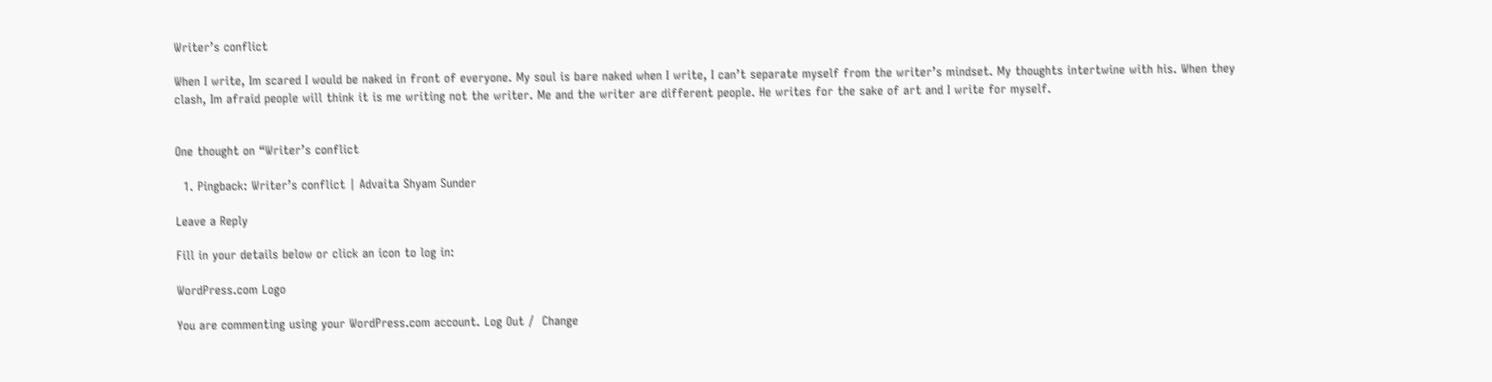Writer’s conflict

When I write, Im scared I would be naked in front of everyone. My soul is bare naked when I write, I can’t separate myself from the writer’s mindset. My thoughts intertwine with his. When they clash, Im afraid people will think it is me writing not the writer. Me and the writer are different people. He writes for the sake of art and I write for myself.


One thought on “Writer’s conflict

  1. Pingback: Writer’s conflict | Advaita Shyam Sunder

Leave a Reply

Fill in your details below or click an icon to log in:

WordPress.com Logo

You are commenting using your WordPress.com account. Log Out /  Change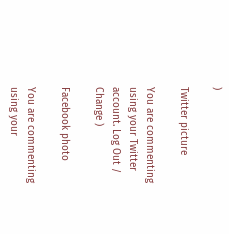)

Twitter picture

You are commenting using your Twitter account. Log Out /  Change )

Facebook photo

You are commenting using your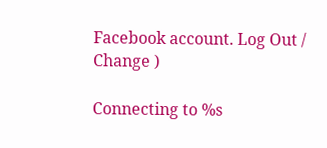Facebook account. Log Out /  Change )

Connecting to %s